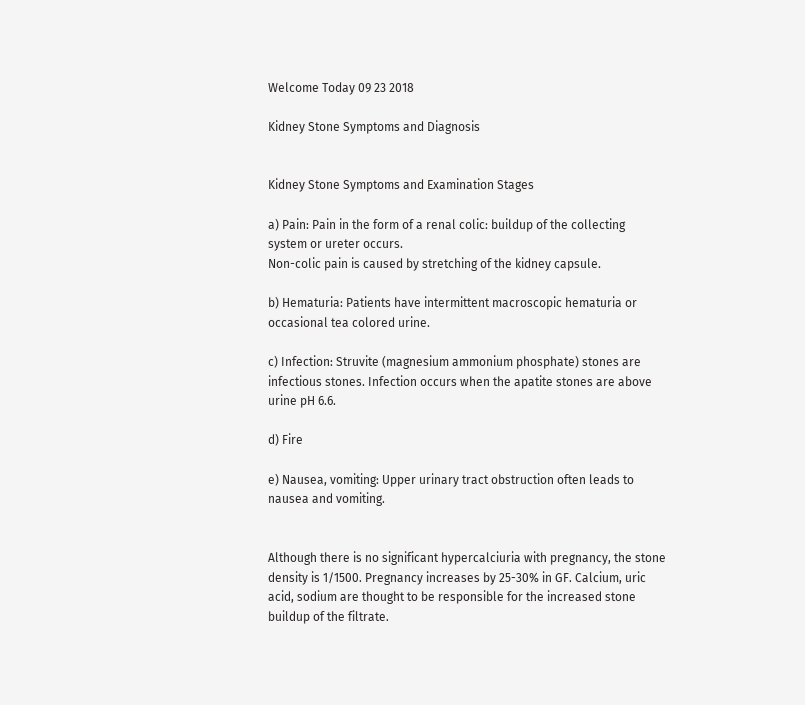Welcome Today 09 23 2018

Kidney Stone Symptoms and Diagnosis


Kidney Stone Symptoms and Examination Stages

a) Pain: Pain in the form of a renal colic: buildup of the collecting system or ureter occurs.
Non-colic pain is caused by stretching of the kidney capsule.

b) Hematuria: Patients have intermittent macroscopic hematuria or occasional tea colored urine.

c) Infection: Struvite (magnesium ammonium phosphate) stones are infectious stones. Infection occurs when the apatite stones are above urine pH 6.6.

d) Fire

e) Nausea, vomiting: Upper urinary tract obstruction often leads to nausea and vomiting.


Although there is no significant hypercalciuria with pregnancy, the stone density is 1/1500. Pregnancy increases by 25-30% in GF. Calcium, uric acid, sodium are thought to be responsible for the increased stone buildup of the filtrate.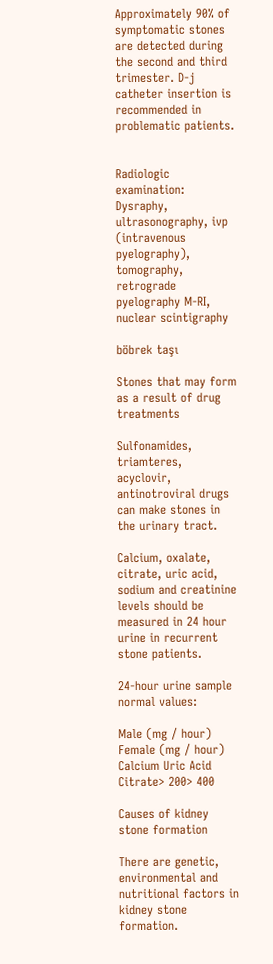Approximately 90% of symptomatic stones are detected during the second and third trimester. D-j catheter insertion is recommended in problematic patients.


Radiologic examination: Dysraphy, ultrasonography, ivp (intravenous pyelography), tomography, retrograde pyelography M-RI, nuclear scintigraphy

böbrek taşı

Stones that may form as a result of drug treatments

Sulfonamides, triamteres, acyclovir, antinotroviral drugs can make stones in the urinary tract.

Calcium, oxalate, citrate, uric acid, sodium and creatinine levels should be measured in 24 hour urine in recurrent stone patients.

24-hour urine sample normal values:

Male (mg / hour) Female (mg / hour)
Calcium Uric Acid Citrate> 200> 400

Causes of kidney stone formation

There are genetic, environmental and nutritional factors in kidney stone formation.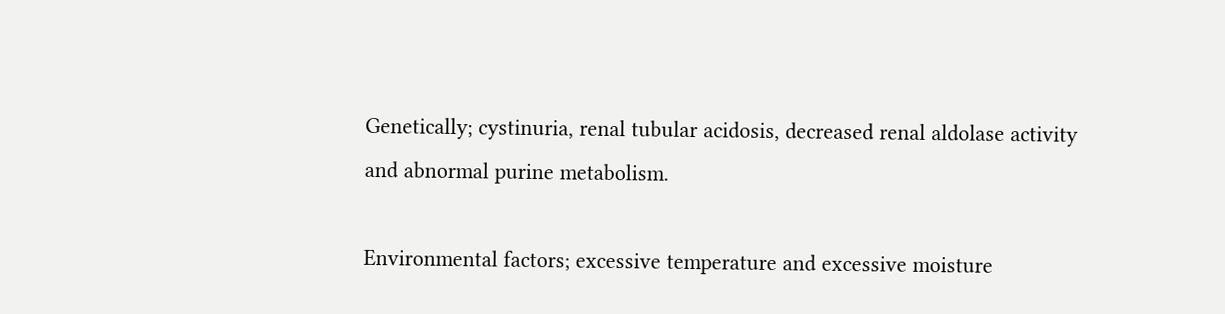Genetically; cystinuria, renal tubular acidosis, decreased renal aldolase activity and abnormal purine metabolism.

Environmental factors; excessive temperature and excessive moisture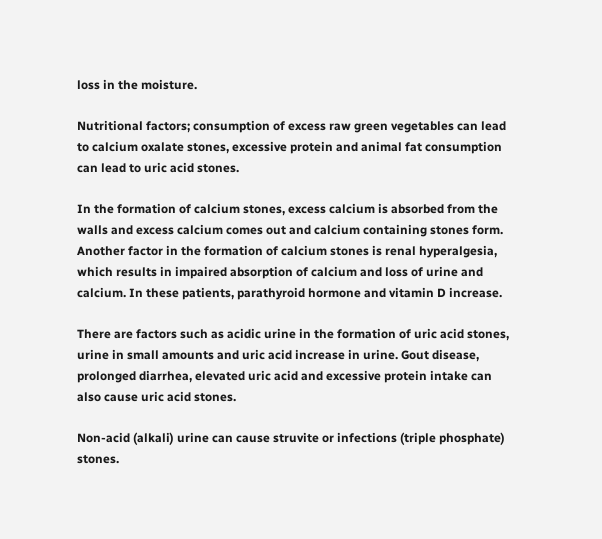loss in the moisture.

Nutritional factors; consumption of excess raw green vegetables can lead to calcium oxalate stones, excessive protein and animal fat consumption can lead to uric acid stones.

In the formation of calcium stones, excess calcium is absorbed from the walls and excess calcium comes out and calcium containing stones form. Another factor in the formation of calcium stones is renal hyperalgesia, which results in impaired absorption of calcium and loss of urine and calcium. In these patients, parathyroid hormone and vitamin D increase.

There are factors such as acidic urine in the formation of uric acid stones, urine in small amounts and uric acid increase in urine. Gout disease, prolonged diarrhea, elevated uric acid and excessive protein intake can also cause uric acid stones.

Non-acid (alkali) urine can cause struvite or infections (triple phosphate) stones.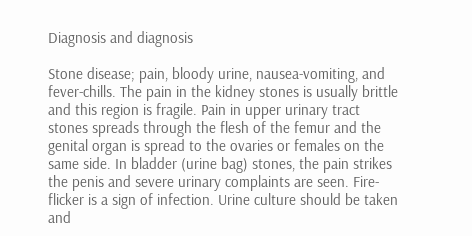Diagnosis and diagnosis

Stone disease; pain, bloody urine, nausea-vomiting, and fever-chills. The pain in the kidney stones is usually brittle and this region is fragile. Pain in upper urinary tract stones spreads through the flesh of the femur and the genital organ is spread to the ovaries or females on the same side. In bladder (urine bag) stones, the pain strikes the penis and severe urinary complaints are seen. Fire-flicker is a sign of infection. Urine culture should be taken and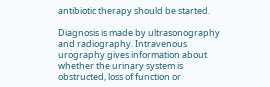antibiotic therapy should be started.

Diagnosis is made by ultrasonography and radiography. Intravenous urography gives information about whether the urinary system is obstructed, loss of function or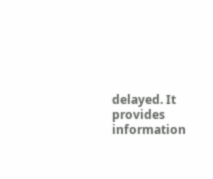delayed. It provides information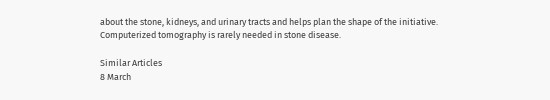about the stone, kidneys, and urinary tracts and helps plan the shape of the initiative. Computerized tomography is rarely needed in stone disease.

Similar Articles
8 March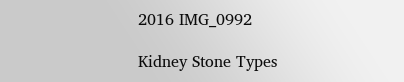2016 IMG_0992

Kidney Stone Types